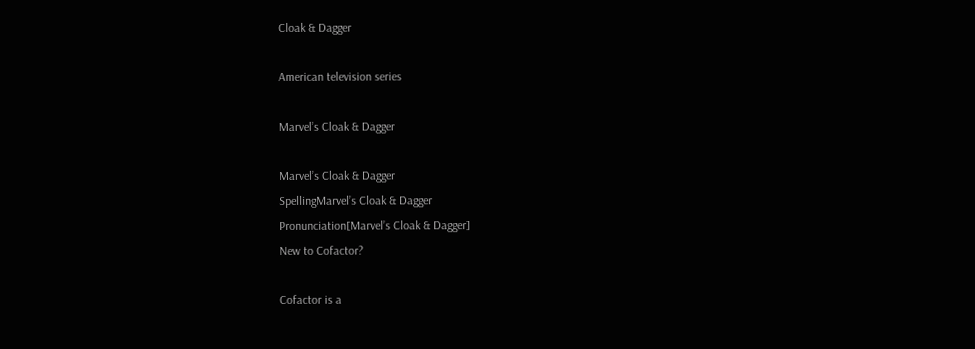Cloak & Dagger

American television series

Marvel’s Cloak & Dagger

Marvel’s Cloak & Dagger
SpellingMarvel’s Cloak & Dagger
Pronunciation[Marvel’s Cloak & Dagger]
New to Cofactor?

Cofactor is a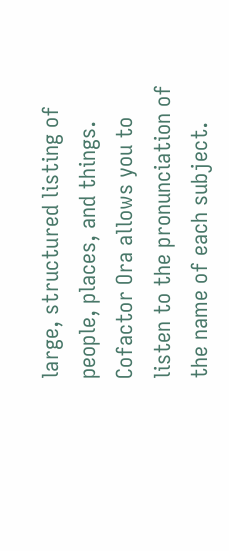large, structured listing of people, places, and things. Cofactor Ora allows you to listen to the pronunciation of the name of each subject.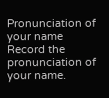Pronunciation of your name
Record the pronunciation of your name.